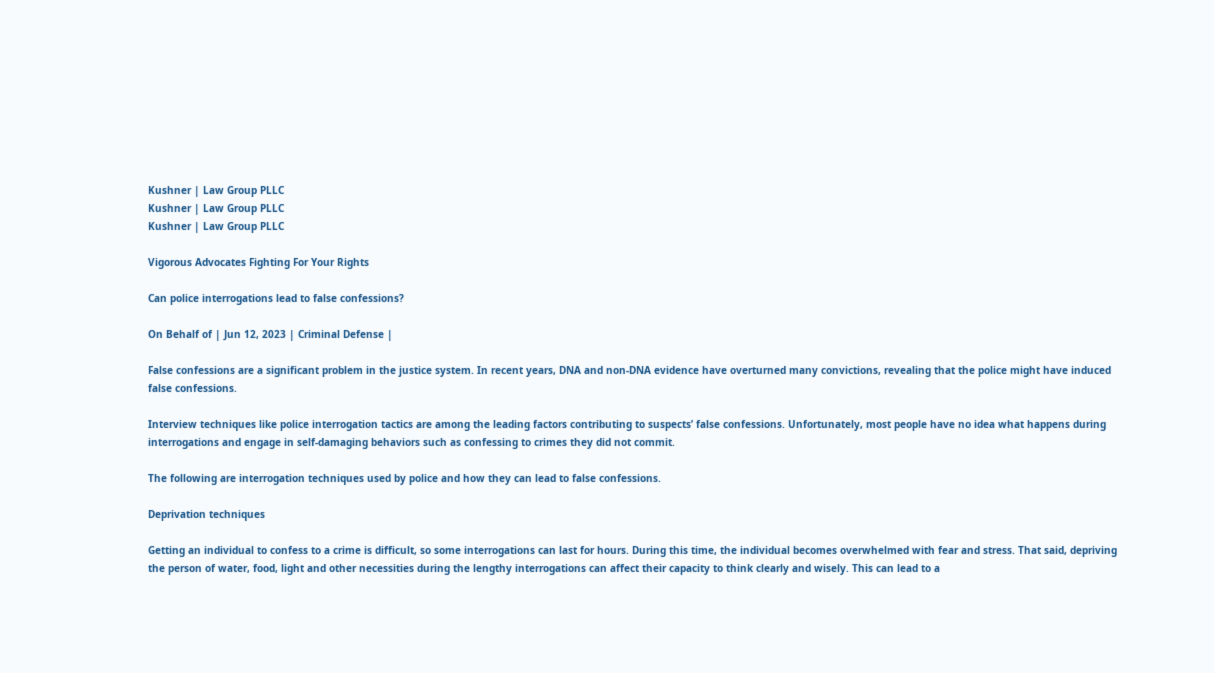Kushner | Law Group PLLC
Kushner | Law Group PLLC
Kushner | Law Group PLLC

Vigorous Advocates Fighting For Your Rights

Can police interrogations lead to false confessions?

On Behalf of | Jun 12, 2023 | Criminal Defense |

False confessions are a significant problem in the justice system. In recent years, DNA and non-DNA evidence have overturned many convictions, revealing that the police might have induced false confessions.

Interview techniques like police interrogation tactics are among the leading factors contributing to suspects’ false confessions. Unfortunately, most people have no idea what happens during interrogations and engage in self-damaging behaviors such as confessing to crimes they did not commit.

The following are interrogation techniques used by police and how they can lead to false confessions.

Deprivation techniques

Getting an individual to confess to a crime is difficult, so some interrogations can last for hours. During this time, the individual becomes overwhelmed with fear and stress. That said, depriving the person of water, food, light and other necessities during the lengthy interrogations can affect their capacity to think clearly and wisely. This can lead to a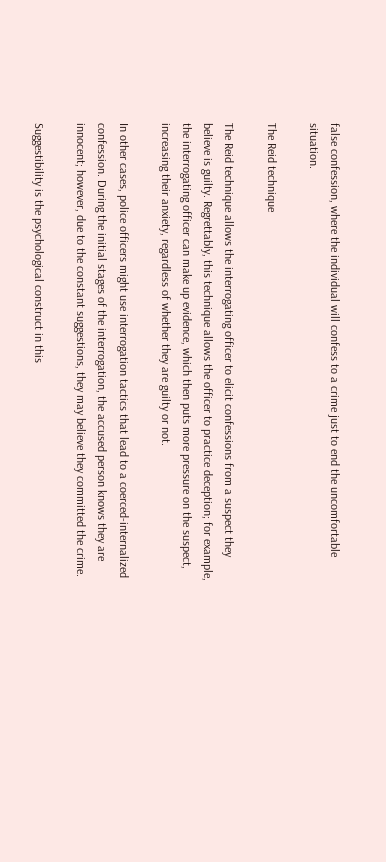false confession, where the individual will confess to a crime just to end the uncomfortable situation.

The Reid technique

The Reid technique allows the interrogating officer to elicit confessions from a suspect they believe is guilty. Regrettably, this technique allows the officer to practice deception; for example, the interrogating officer can make up evidence, which then puts more pressure on the suspect, increasing their anxiety, regardless of whether they are guilty or not.

In other cases, police officers might use interrogation tactics that lead to a coerced-internalized confession. During the initial stages of the interrogation, the accused person knows they are innocent; however, due to the constant suggestions, they may believe they committed the crime.

Suggestibility is the psychological construct in this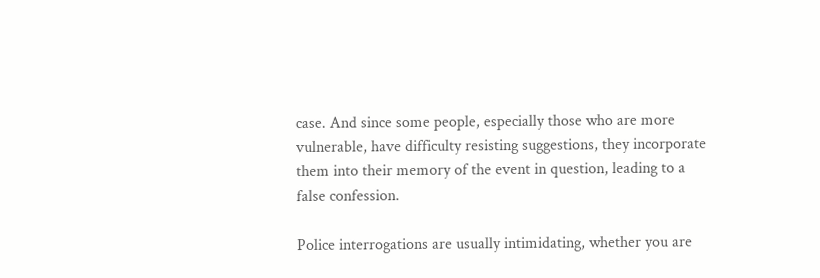case. And since some people, especially those who are more vulnerable, have difficulty resisting suggestions, they incorporate them into their memory of the event in question, leading to a false confession.

Police interrogations are usually intimidating, whether you are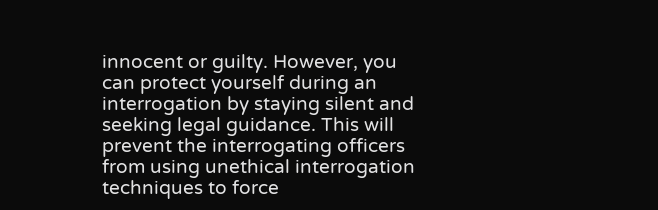innocent or guilty. However, you can protect yourself during an interrogation by staying silent and seeking legal guidance. This will prevent the interrogating officers from using unethical interrogation techniques to force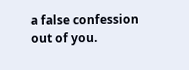a false confession out of you.